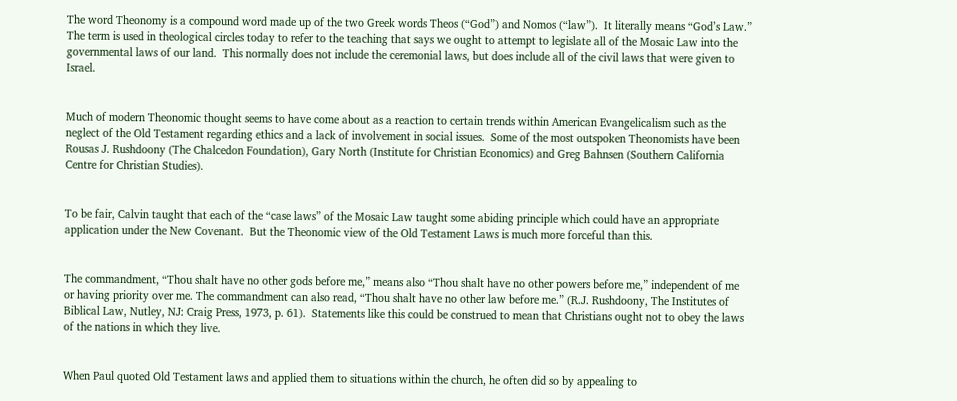The word Theonomy is a compound word made up of the two Greek words Theos (“God”) and Nomos (“law”).  It literally means “God’s Law.”  The term is used in theological circles today to refer to the teaching that says we ought to attempt to legislate all of the Mosaic Law into the governmental laws of our land.  This normally does not include the ceremonial laws, but does include all of the civil laws that were given to Israel.


Much of modern Theonomic thought seems to have come about as a reaction to certain trends within American Evangelicalism such as the neglect of the Old Testament regarding ethics and a lack of involvement in social issues.  Some of the most outspoken Theonomists have been Rousas J. Rushdoony (The Chalcedon Foundation), Gary North (Institute for Christian Economics) and Greg Bahnsen (Southern California Centre for Christian Studies).


To be fair, Calvin taught that each of the “case laws” of the Mosaic Law taught some abiding principle which could have an appropriate application under the New Covenant.  But the Theonomic view of the Old Testament Laws is much more forceful than this.


The commandment, “Thou shalt have no other gods before me,” means also “Thou shalt have no other powers before me,” independent of me or having priority over me. The commandment can also read, “Thou shalt have no other law before me.” (R.J. Rushdoony, The Institutes of Biblical Law, Nutley, NJ: Craig Press, 1973, p. 61).  Statements like this could be construed to mean that Christians ought not to obey the laws of the nations in which they live.


When Paul quoted Old Testament laws and applied them to situations within the church, he often did so by appealing to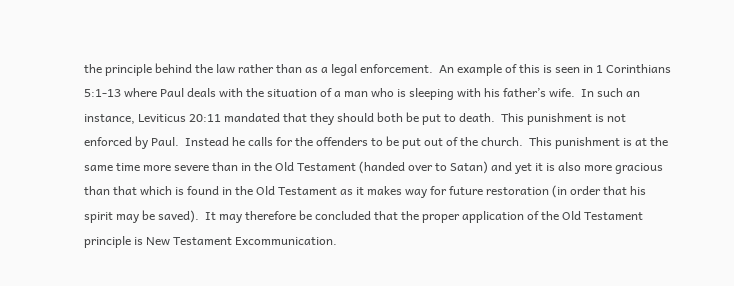the principle behind the law rather than as a legal enforcement.  An example of this is seen in 1 Corinthians 5:1-13 where Paul deals with the situation of a man who is sleeping with his father’s wife.  In such an instance, Leviticus 20:11 mandated that they should both be put to death.  This punishment is not enforced by Paul.  Instead he calls for the offenders to be put out of the church.  This punishment is at the same time more severe than in the Old Testament (handed over to Satan) and yet it is also more gracious than that which is found in the Old Testament as it makes way for future restoration (in order that his spirit may be saved).  It may therefore be concluded that the proper application of the Old Testament principle is New Testament Excommunication.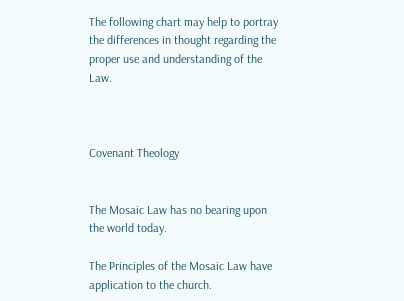The following chart may help to portray the differences in thought regarding the proper use and understanding of the Law.



Covenant Theology


The Mosaic Law has no bearing upon the world today.

The Principles of the Mosaic Law have application to the church.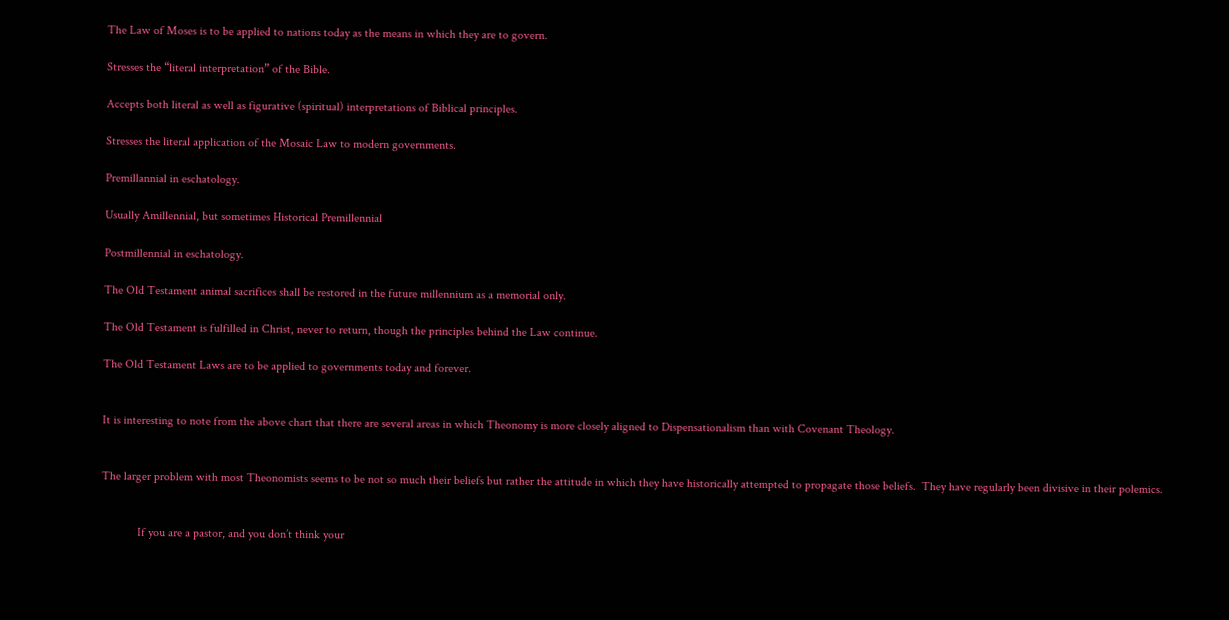The Law of Moses is to be applied to nations today as the means in which they are to govern.

Stresses the “literal interpretation” of the Bible.

Accepts both literal as well as figurative (spiritual) interpretations of Biblical principles.

Stresses the literal application of the Mosaic Law to modern governments.

Premillannial in eschatology.

Usually Amillennial, but sometimes Historical Premillennial

Postmillennial in eschatology.

The Old Testament animal sacrifices shall be restored in the future millennium as a memorial only.

The Old Testament is fulfilled in Christ, never to return, though the principles behind the Law continue.

The Old Testament Laws are to be applied to governments today and forever.


It is interesting to note from the above chart that there are several areas in which Theonomy is more closely aligned to Dispensationalism than with Covenant Theology.


The larger problem with most Theonomists seems to be not so much their beliefs but rather the attitude in which they have historically attempted to propagate those beliefs.  They have regularly been divisive in their polemics.


            If you are a pastor, and you don’t think your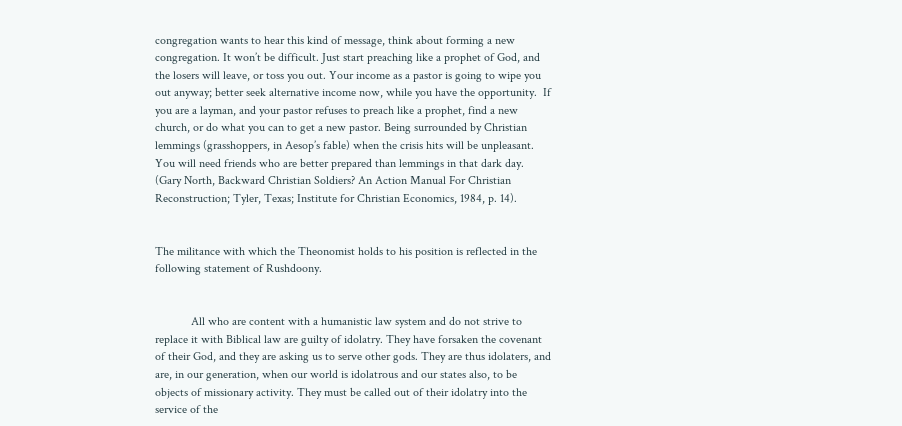congregation wants to hear this kind of message, think about forming a new congregation. It won’t be difficult. Just start preaching like a prophet of God, and the losers will leave, or toss you out. Your income as a pastor is going to wipe you out anyway; better seek alternative income now, while you have the opportunity.  If you are a layman, and your pastor refuses to preach like a prophet, find a new church, or do what you can to get a new pastor. Being surrounded by Christian lemmings (grasshoppers, in Aesop’s fable) when the crisis hits will be unpleasant. You will need friends who are better prepared than lemmings in that dark day. (Gary North, Backward Christian Soldiers? An Action Manual For Christian Reconstruction; Tyler, Texas; Institute for Christian Economics, 1984, p. 14).


The militance with which the Theonomist holds to his position is reflected in the following statement of Rushdoony.


            All who are content with a humanistic law system and do not strive to replace it with Biblical law are guilty of idolatry. They have forsaken the covenant of their God, and they are asking us to serve other gods. They are thus idolaters, and are, in our generation, when our world is idolatrous and our states also, to be objects of missionary activity. They must be called out of their idolatry into the service of the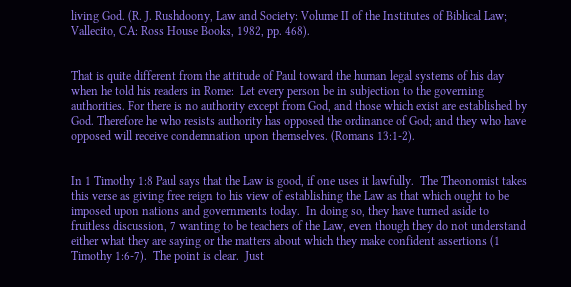living God. (R. J. Rushdoony, Law and Society: Volume II of the Institutes of Biblical Law; Vallecito, CA: Ross House Books, 1982, pp. 468).


That is quite different from the attitude of Paul toward the human legal systems of his day when he told his readers in Rome:  Let every person be in subjection to the governing authorities. For there is no authority except from God, and those which exist are established by God. Therefore he who resists authority has opposed the ordinance of God; and they who have opposed will receive condemnation upon themselves. (Romans 13:1‑2).


In 1 Timothy 1:8 Paul says that the Law is good, if one uses it lawfully.  The Theonomist takes this verse as giving free reign to his view of establishing the Law as that which ought to be imposed upon nations and governments today.  In doing so, they have turned aside to fruitless discussion, 7 wanting to be teachers of the Law, even though they do not understand either what they are saying or the matters about which they make confident assertions (1 Timothy 1:6-7).  The point is clear.  Just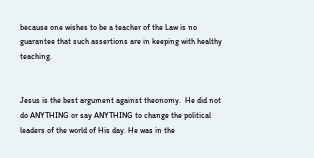because one wishes to be a teacher of the Law is no guarantee that such assertions are in keeping with healthy teaching.


Jesus is the best argument against theonomy.  He did not do ANYTHING or say ANYTHING to change the political leaders of the world of His day. He was in the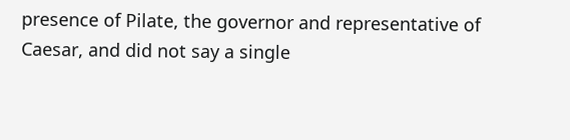presence of Pilate, the governor and representative of Caesar, and did not say a single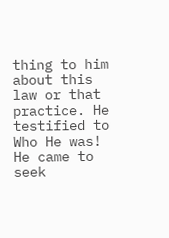thing to him about this law or that practice. He testified to Who He was! He came to seek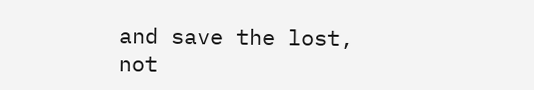and save the lost, not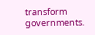transform governments.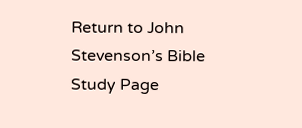Return to John Stevenson’s Bible Study Page